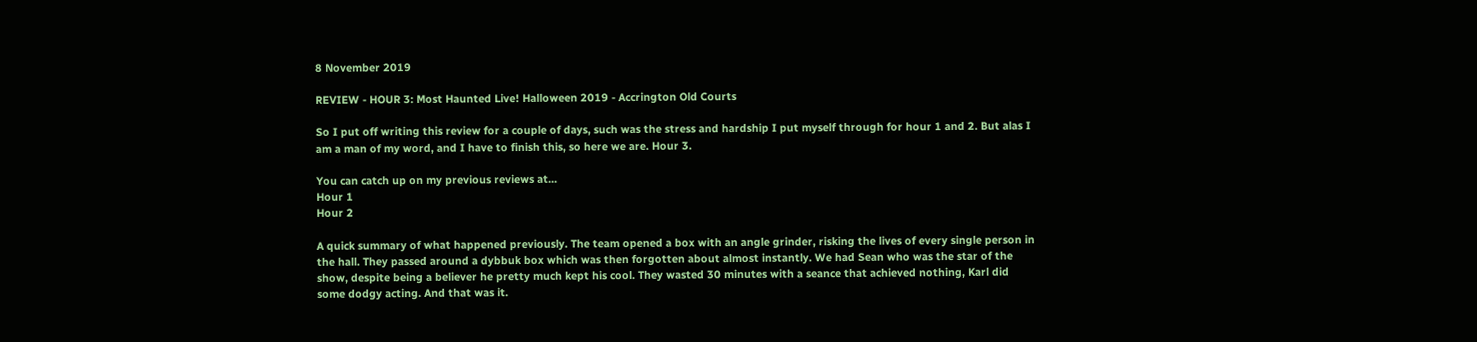8 November 2019

REVIEW - HOUR 3: Most Haunted Live! Halloween 2019 - Accrington Old Courts

So I put off writing this review for a couple of days, such was the stress and hardship I put myself through for hour 1 and 2. But alas I am a man of my word, and I have to finish this, so here we are. Hour 3.

You can catch up on my previous reviews at...
Hour 1
Hour 2

A quick summary of what happened previously. The team opened a box with an angle grinder, risking the lives of every single person in the hall. They passed around a dybbuk box which was then forgotten about almost instantly. We had Sean who was the star of the show, despite being a believer he pretty much kept his cool. They wasted 30 minutes with a seance that achieved nothing, Karl did some dodgy acting. And that was it.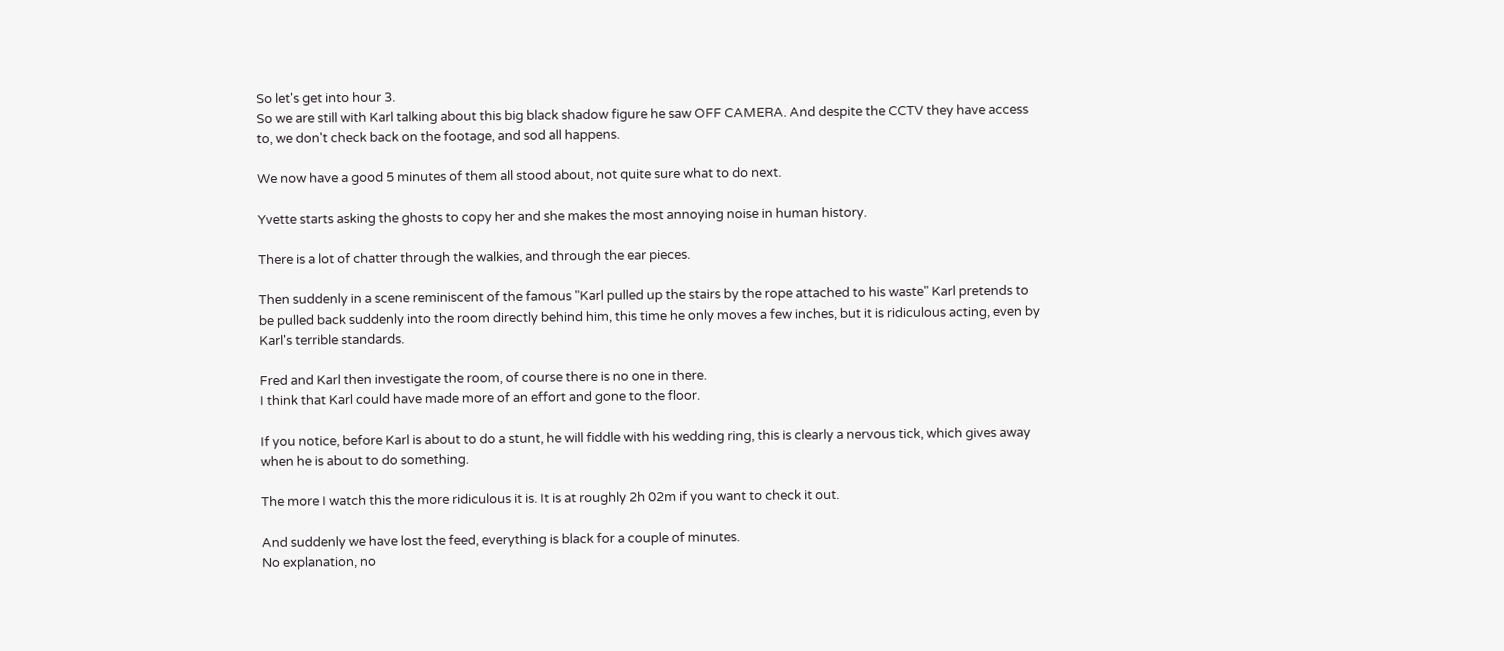So let's get into hour 3.
So we are still with Karl talking about this big black shadow figure he saw OFF CAMERA. And despite the CCTV they have access to, we don't check back on the footage, and sod all happens.

We now have a good 5 minutes of them all stood about, not quite sure what to do next.

Yvette starts asking the ghosts to copy her and she makes the most annoying noise in human history.

There is a lot of chatter through the walkies, and through the ear pieces.

Then suddenly in a scene reminiscent of the famous "Karl pulled up the stairs by the rope attached to his waste" Karl pretends to be pulled back suddenly into the room directly behind him, this time he only moves a few inches, but it is ridiculous acting, even by Karl's terrible standards.

Fred and Karl then investigate the room, of course there is no one in there.
I think that Karl could have made more of an effort and gone to the floor.

If you notice, before Karl is about to do a stunt, he will fiddle with his wedding ring, this is clearly a nervous tick, which gives away when he is about to do something.

The more I watch this the more ridiculous it is. It is at roughly 2h 02m if you want to check it out.

And suddenly we have lost the feed, everything is black for a couple of minutes.
No explanation, no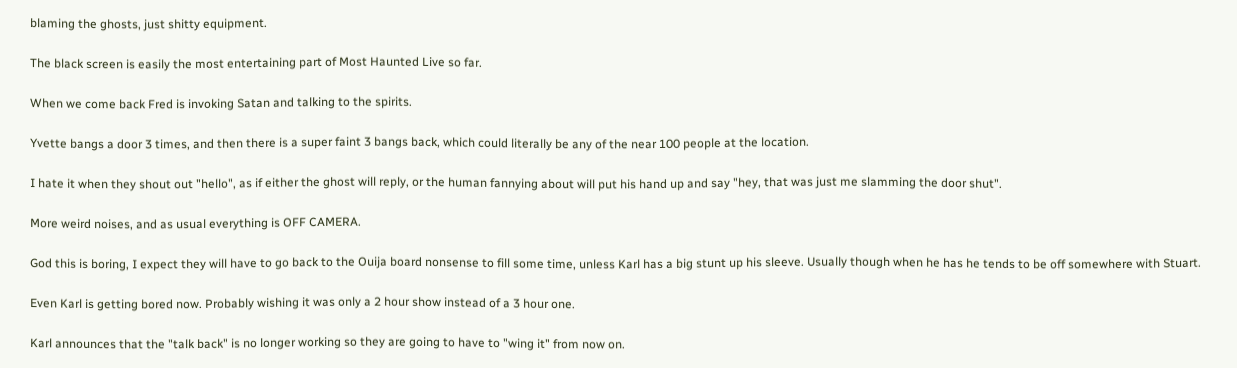blaming the ghosts, just shitty equipment.

The black screen is easily the most entertaining part of Most Haunted Live so far.

When we come back Fred is invoking Satan and talking to the spirits.

Yvette bangs a door 3 times, and then there is a super faint 3 bangs back, which could literally be any of the near 100 people at the location.

I hate it when they shout out "hello", as if either the ghost will reply, or the human fannying about will put his hand up and say "hey, that was just me slamming the door shut".

More weird noises, and as usual everything is OFF CAMERA.

God this is boring, I expect they will have to go back to the Ouija board nonsense to fill some time, unless Karl has a big stunt up his sleeve. Usually though when he has he tends to be off somewhere with Stuart.

Even Karl is getting bored now. Probably wishing it was only a 2 hour show instead of a 3 hour one.

Karl announces that the "talk back" is no longer working so they are going to have to "wing it" from now on.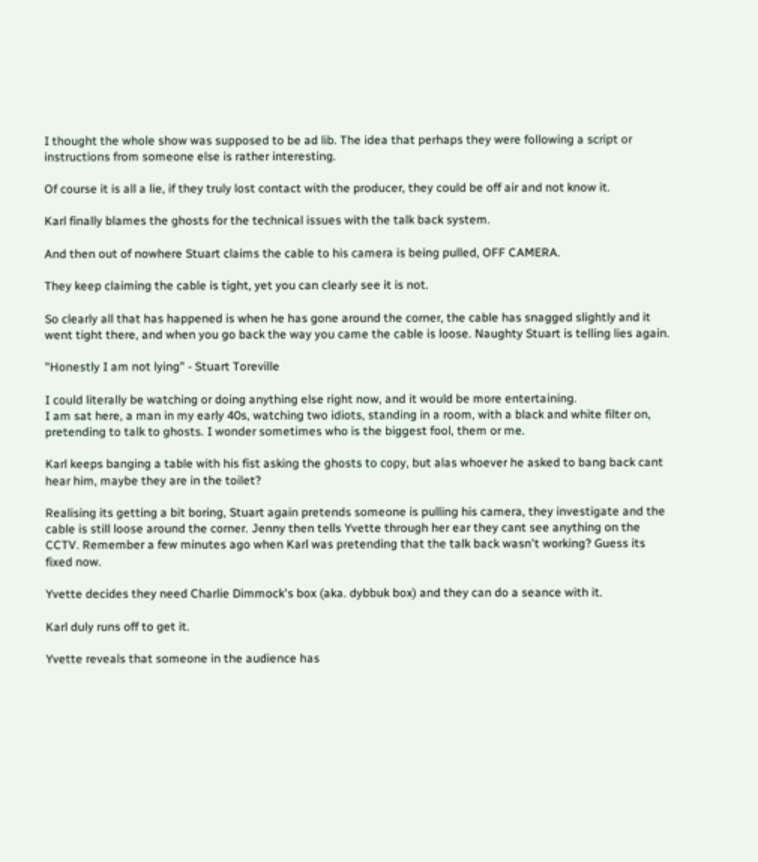I thought the whole show was supposed to be ad lib. The idea that perhaps they were following a script or instructions from someone else is rather interesting.

Of course it is all a lie, if they truly lost contact with the producer, they could be off air and not know it.

Karl finally blames the ghosts for the technical issues with the talk back system.

And then out of nowhere Stuart claims the cable to his camera is being pulled, OFF CAMERA.

They keep claiming the cable is tight, yet you can clearly see it is not.

So clearly all that has happened is when he has gone around the corner, the cable has snagged slightly and it went tight there, and when you go back the way you came the cable is loose. Naughty Stuart is telling lies again.

"Honestly I am not lying" - Stuart Toreville

I could literally be watching or doing anything else right now, and it would be more entertaining.
I am sat here, a man in my early 40s, watching two idiots, standing in a room, with a black and white filter on, pretending to talk to ghosts. I wonder sometimes who is the biggest fool, them or me.

Karl keeps banging a table with his fist asking the ghosts to copy, but alas whoever he asked to bang back cant hear him, maybe they are in the toilet?

Realising its getting a bit boring, Stuart again pretends someone is pulling his camera, they investigate and the cable is still loose around the corner. Jenny then tells Yvette through her ear they cant see anything on the CCTV. Remember a few minutes ago when Karl was pretending that the talk back wasn't working? Guess its fixed now.

Yvette decides they need Charlie Dimmock's box (aka. dybbuk box) and they can do a seance with it.

Karl duly runs off to get it.

Yvette reveals that someone in the audience has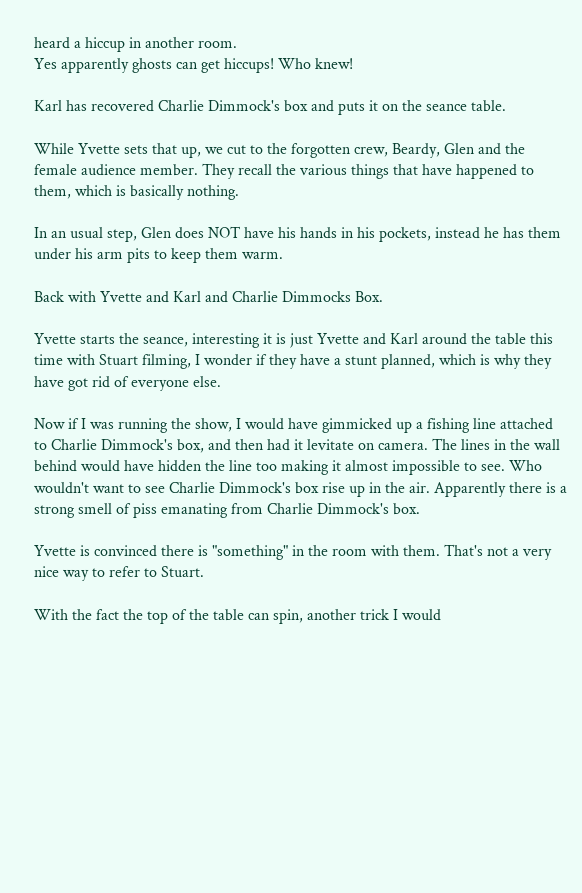heard a hiccup in another room.
Yes apparently ghosts can get hiccups! Who knew!

Karl has recovered Charlie Dimmock's box and puts it on the seance table.

While Yvette sets that up, we cut to the forgotten crew, Beardy, Glen and the female audience member. They recall the various things that have happened to them, which is basically nothing.

In an usual step, Glen does NOT have his hands in his pockets, instead he has them under his arm pits to keep them warm.

Back with Yvette and Karl and Charlie Dimmocks Box.

Yvette starts the seance, interesting it is just Yvette and Karl around the table this time with Stuart filming, I wonder if they have a stunt planned, which is why they have got rid of everyone else.

Now if I was running the show, I would have gimmicked up a fishing line attached to Charlie Dimmock's box, and then had it levitate on camera. The lines in the wall behind would have hidden the line too making it almost impossible to see. Who wouldn't want to see Charlie Dimmock's box rise up in the air. Apparently there is a strong smell of piss emanating from Charlie Dimmock's box.

Yvette is convinced there is "something" in the room with them. That's not a very nice way to refer to Stuart.

With the fact the top of the table can spin, another trick I would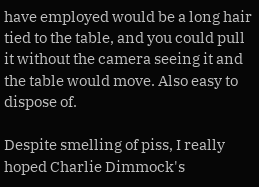have employed would be a long hair tied to the table, and you could pull it without the camera seeing it and the table would move. Also easy to dispose of.

Despite smelling of piss, I really hoped Charlie Dimmock's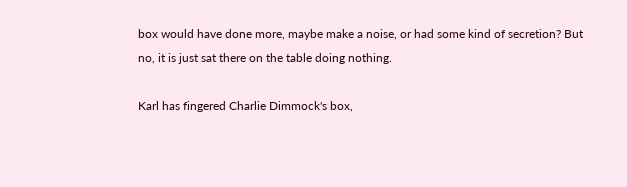box would have done more, maybe make a noise, or had some kind of secretion? But no, it is just sat there on the table doing nothing.

Karl has fingered Charlie Dimmock's box,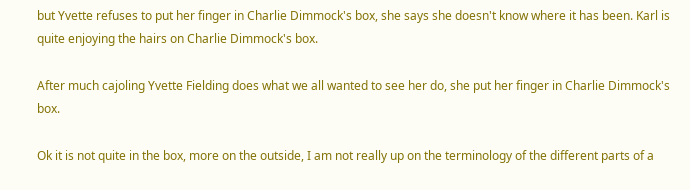but Yvette refuses to put her finger in Charlie Dimmock's box, she says she doesn't know where it has been. Karl is quite enjoying the hairs on Charlie Dimmock's box.

After much cajoling Yvette Fielding does what we all wanted to see her do, she put her finger in Charlie Dimmock's box.

Ok it is not quite in the box, more on the outside, I am not really up on the terminology of the different parts of a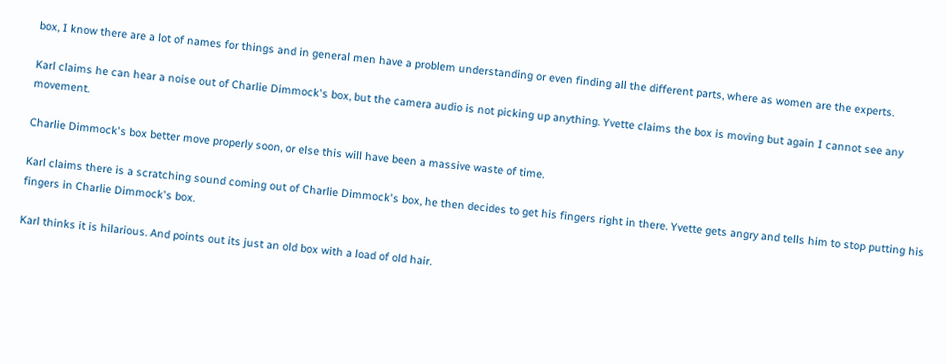box, I know there are a lot of names for things and in general men have a problem understanding or even finding all the different parts, where as women are the experts.

Karl claims he can hear a noise out of Charlie Dimmock's box, but the camera audio is not picking up anything. Yvette claims the box is moving but again I cannot see any movement.

Charlie Dimmock's box better move properly soon, or else this will have been a massive waste of time.

Karl claims there is a scratching sound coming out of Charlie Dimmock's box, he then decides to get his fingers right in there. Yvette gets angry and tells him to stop putting his fingers in Charlie Dimmock's box.

Karl thinks it is hilarious. And points out its just an old box with a load of old hair.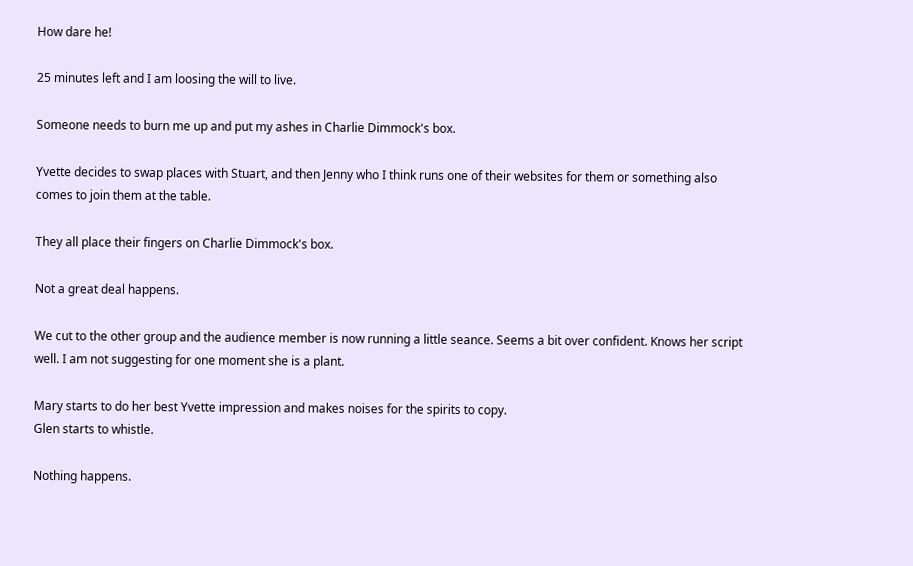How dare he!

25 minutes left and I am loosing the will to live.

Someone needs to burn me up and put my ashes in Charlie Dimmock's box.

Yvette decides to swap places with Stuart, and then Jenny who I think runs one of their websites for them or something also comes to join them at the table.

They all place their fingers on Charlie Dimmock's box.

Not a great deal happens.

We cut to the other group and the audience member is now running a little seance. Seems a bit over confident. Knows her script well. I am not suggesting for one moment she is a plant.

Mary starts to do her best Yvette impression and makes noises for the spirits to copy.
Glen starts to whistle.

Nothing happens.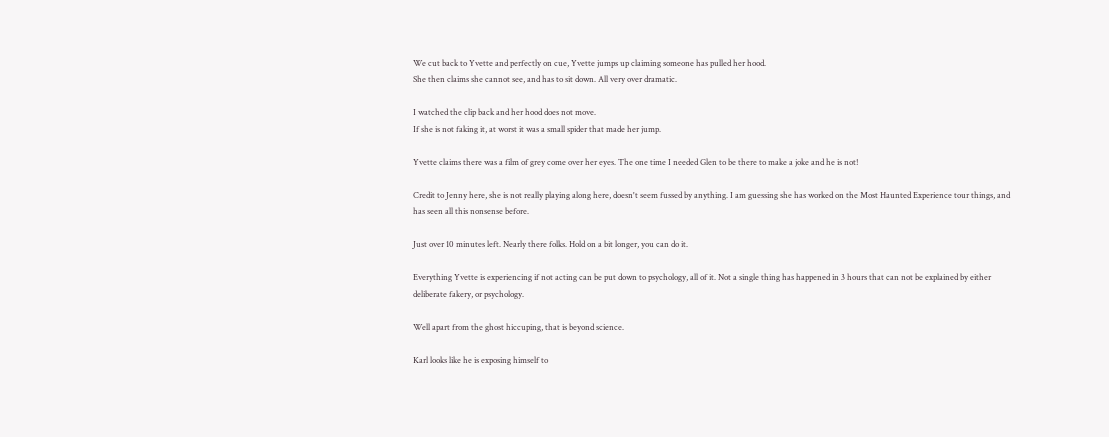We cut back to Yvette and perfectly on cue, Yvette jumps up claiming someone has pulled her hood.
She then claims she cannot see, and has to sit down. All very over dramatic.

I watched the clip back and her hood does not move.
If she is not faking it, at worst it was a small spider that made her jump.

Yvette claims there was a film of grey come over her eyes. The one time I needed Glen to be there to make a joke and he is not!

Credit to Jenny here, she is not really playing along here, doesn't seem fussed by anything. I am guessing she has worked on the Most Haunted Experience tour things, and has seen all this nonsense before.

Just over 10 minutes left. Nearly there folks. Hold on a bit longer, you can do it.

Everything Yvette is experiencing if not acting can be put down to psychology, all of it. Not a single thing has happened in 3 hours that can not be explained by either deliberate fakery, or psychology.

Well apart from the ghost hiccuping, that is beyond science.

Karl looks like he is exposing himself to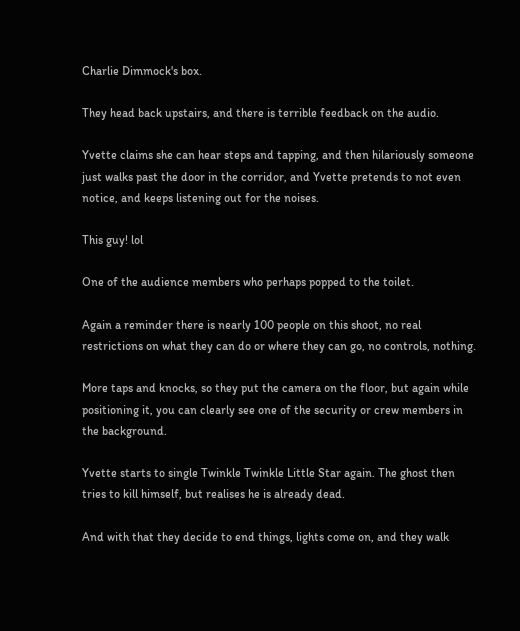Charlie Dimmock's box.

They head back upstairs, and there is terrible feedback on the audio.

Yvette claims she can hear steps and tapping, and then hilariously someone just walks past the door in the corridor, and Yvette pretends to not even notice, and keeps listening out for the noises.

This guy! lol

One of the audience members who perhaps popped to the toilet.

Again a reminder there is nearly 100 people on this shoot, no real restrictions on what they can do or where they can go, no controls, nothing.

More taps and knocks, so they put the camera on the floor, but again while positioning it, you can clearly see one of the security or crew members in the background.

Yvette starts to single Twinkle Twinkle Little Star again. The ghost then tries to kill himself, but realises he is already dead.

And with that they decide to end things, lights come on, and they walk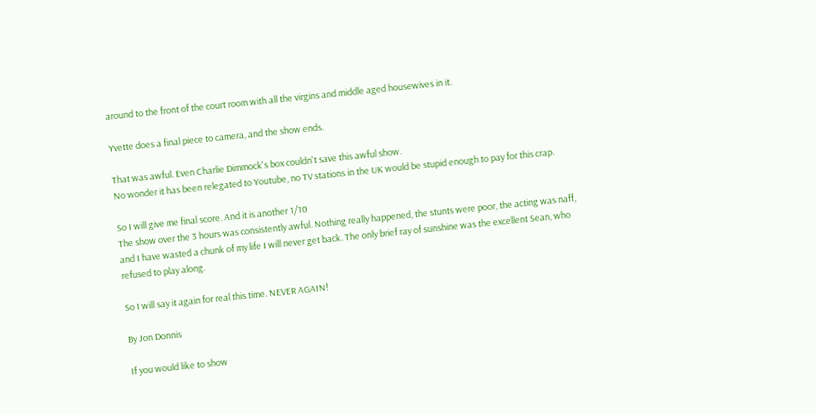around to the front of the court room with all the virgins and middle aged housewives in it.

Yvette does a final piece to camera, and the show ends.

That was awful. Even Charlie Dimmock's box couldn't save this awful show.
No wonder it has been relegated to Youtube, no TV stations in the UK would be stupid enough to pay for this crap.

So I will give me final score. And it is another 1/10
The show over the 3 hours was consistently awful. Nothing really happened, the stunts were poor, the acting was naff, and I have wasted a chunk of my life I will never get back. The only brief ray of sunshine was the excellent Sean, who refused to play along.

So I will say it again for real this time. NEVER AGAIN!

By Jon Donnis

If you would like to show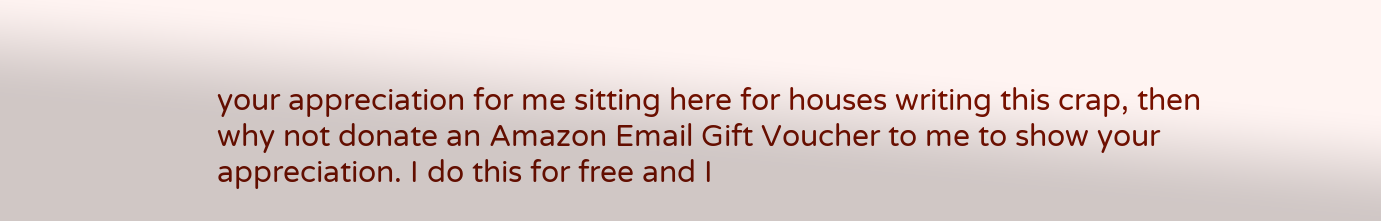your appreciation for me sitting here for houses writing this crap, then why not donate an Amazon Email Gift Voucher to me to show your appreciation. I do this for free and I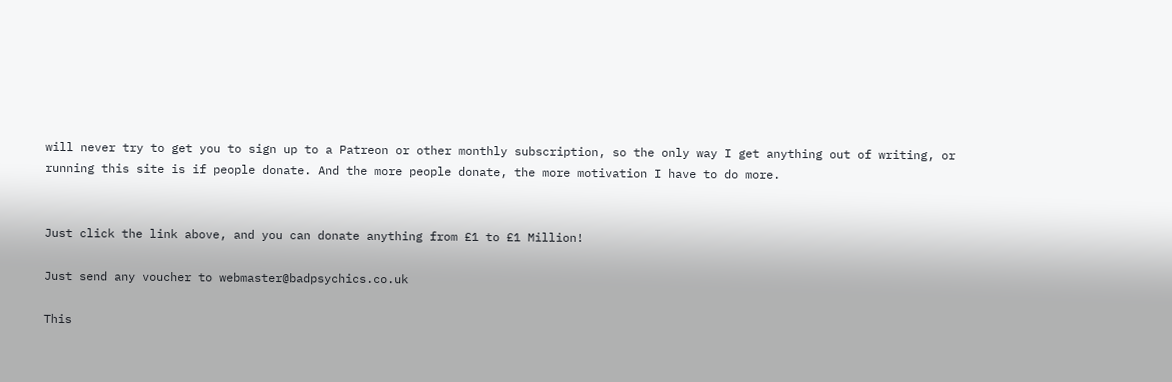will never try to get you to sign up to a Patreon or other monthly subscription, so the only way I get anything out of writing, or running this site is if people donate. And the more people donate, the more motivation I have to do more.


Just click the link above, and you can donate anything from £1 to £1 Million!

Just send any voucher to webmaster@badpsychics.co.uk

This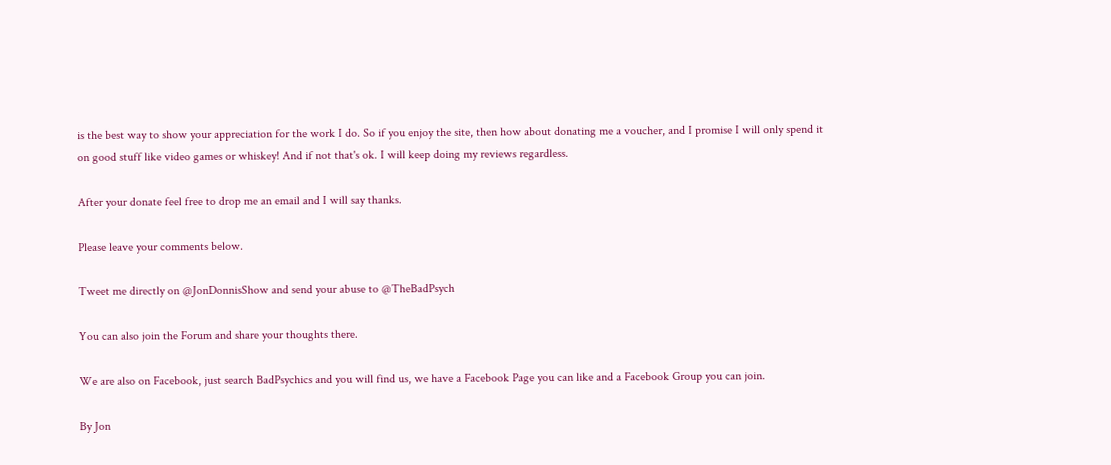is the best way to show your appreciation for the work I do. So if you enjoy the site, then how about donating me a voucher, and I promise I will only spend it on good stuff like video games or whiskey! And if not that's ok. I will keep doing my reviews regardless.

After your donate feel free to drop me an email and I will say thanks.

Please leave your comments below.

Tweet me directly on @JonDonnisShow and send your abuse to @TheBadPsych

You can also join the Forum and share your thoughts there.

We are also on Facebook, just search BadPsychics and you will find us, we have a Facebook Page you can like and a Facebook Group you can join.

By Jon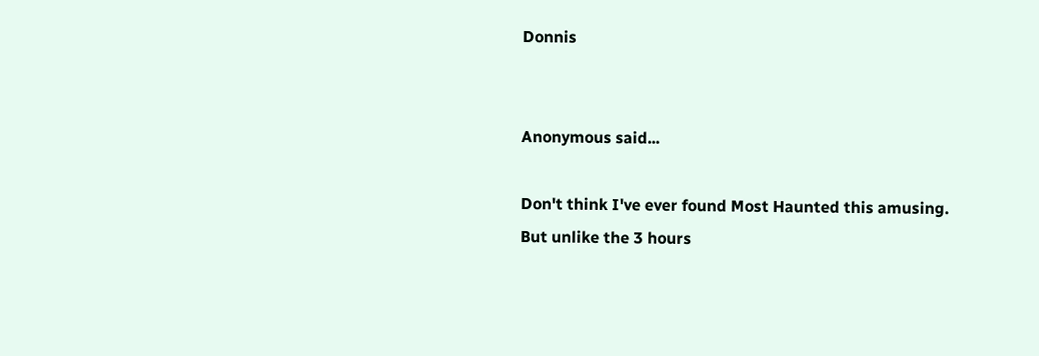Donnis


Anonymous said...

Don't think I've ever found Most Haunted this amusing. But unlike the 3 hours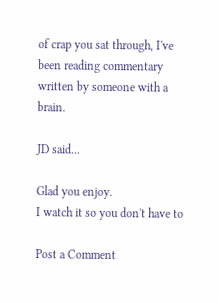of crap you sat through, I've been reading commentary written by someone with a brain.

JD said...

Glad you enjoy.
I watch it so you don't have to

Post a Comment